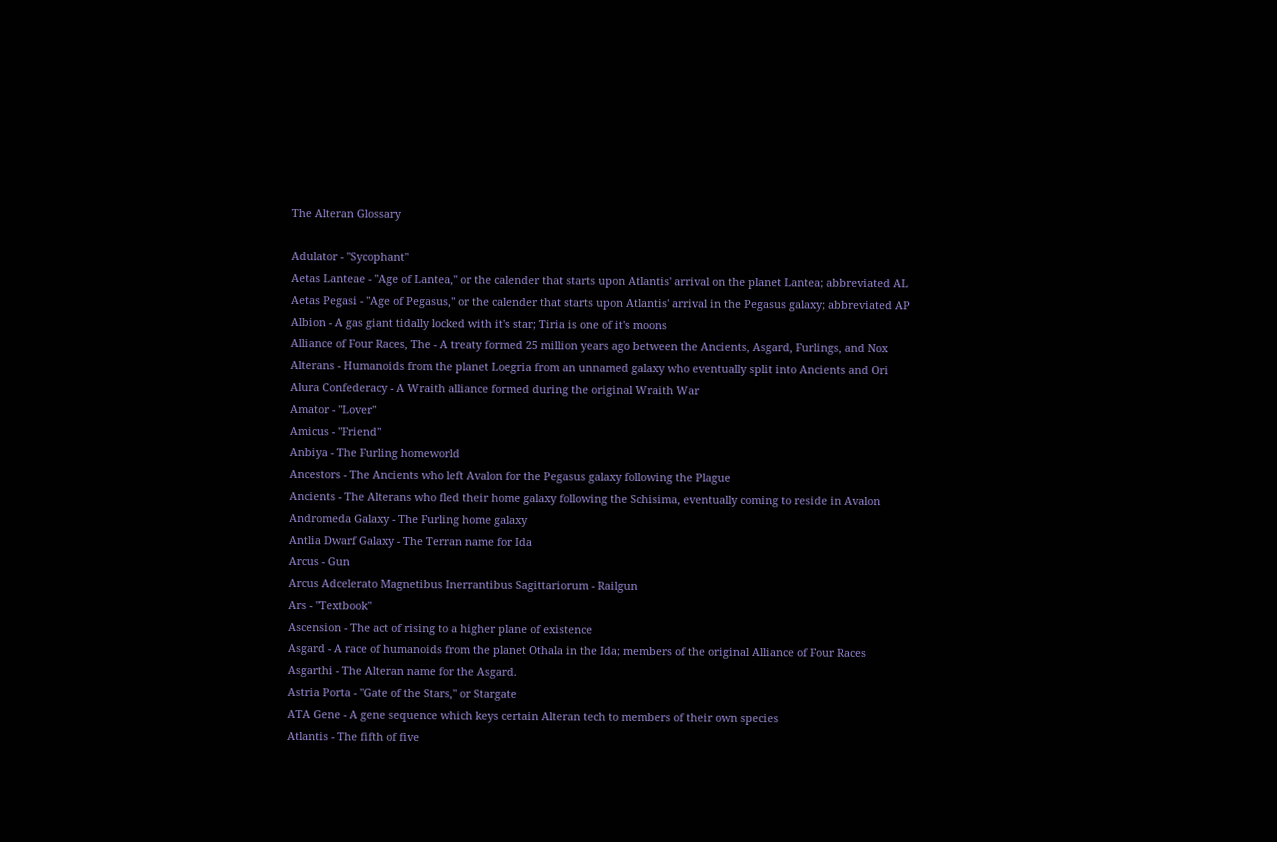The Alteran Glossary

Adulator - "Sycophant"
Aetas Lanteae - "Age of Lantea," or the calender that starts upon Atlantis' arrival on the planet Lantea; abbreviated AL
Aetas Pegasi - "Age of Pegasus," or the calender that starts upon Atlantis' arrival in the Pegasus galaxy; abbreviated AP
Albion - A gas giant tidally locked with it's star; Tiria is one of it's moons
Alliance of Four Races, The - A treaty formed 25 million years ago between the Ancients, Asgard, Furlings, and Nox
Alterans - Humanoids from the planet Loegria from an unnamed galaxy who eventually split into Ancients and Ori
Alura Confederacy - A Wraith alliance formed during the original Wraith War
Amator - "Lover"
Amicus - "Friend"
Anbiya - The Furling homeworld
Ancestors - The Ancients who left Avalon for the Pegasus galaxy following the Plague
Ancients - The Alterans who fled their home galaxy following the Schisima, eventually coming to reside in Avalon
Andromeda Galaxy - The Furling home galaxy
Antlia Dwarf Galaxy - The Terran name for Ida
Arcus - Gun
Arcus Adcelerato Magnetibus Inerrantibus Sagittariorum - Railgun
Ars - "Textbook"
Ascension - The act of rising to a higher plane of existence
Asgard - A race of humanoids from the planet Othala in the Ida; members of the original Alliance of Four Races
Asgarthi - The Alteran name for the Asgard.
Astria Porta - "Gate of the Stars," or Stargate
ATA Gene - A gene sequence which keys certain Alteran tech to members of their own species
Atlantis - The fifth of five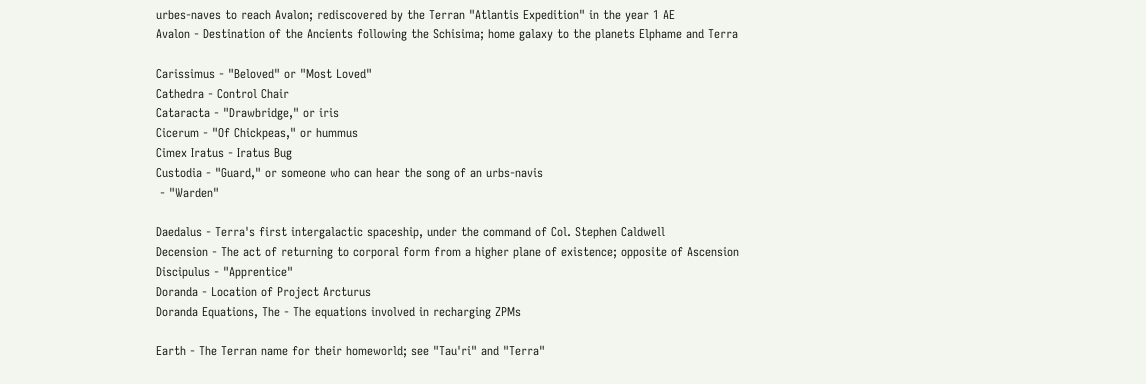urbes-naves to reach Avalon; rediscovered by the Terran "Atlantis Expedition" in the year 1 AE
Avalon - Destination of the Ancients following the Schisima; home galaxy to the planets Elphame and Terra

Carissimus - "Beloved" or "Most Loved"
Cathedra - Control Chair
Cataracta - "Drawbridge," or iris
Cicerum - "Of Chickpeas," or hummus
Cimex Iratus - Iratus Bug
Custodia - "Guard," or someone who can hear the song of an urbs-navis
 - "Warden"

Daedalus - Terra's first intergalactic spaceship, under the command of Col. Stephen Caldwell
Decension - The act of returning to corporal form from a higher plane of existence; opposite of Ascension
Discipulus - "Apprentice"
Doranda - Location of Project Arcturus
Doranda Equations, The - The equations involved in recharging ZPMs

Earth - The Terran name for their homeworld; see "Tau'ri" and "Terra"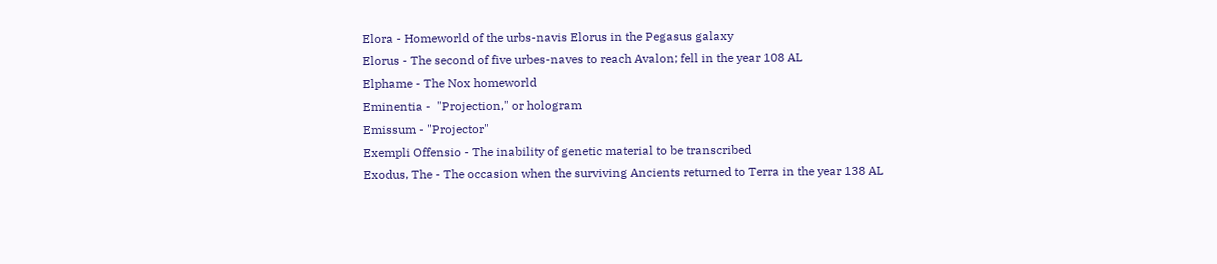Elora - Homeworld of the urbs-navis Elorus in the Pegasus galaxy
Elorus - The second of five urbes-naves to reach Avalon; fell in the year 108 AL
Elphame - The Nox homeworld
Eminentia -  "Projection," or hologram
Emissum - "Projector"
Exempli Offensio - The inability of genetic material to be transcribed
Exodus, The - The occasion when the surviving Ancients returned to Terra in the year 138 AL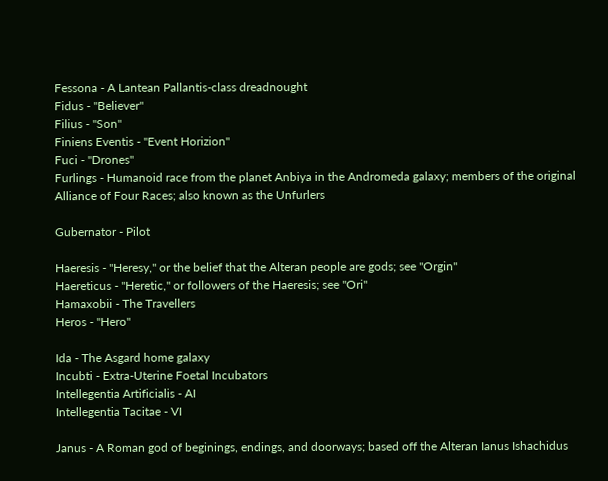Fessona - A Lantean Pallantis-class dreadnought
Fidus - "Believer"
Filius - "Son"
Finiens Eventis - "Event Horizion"
Fuci - "Drones"
Furlings - Humanoid race from the planet Anbiya in the Andromeda galaxy; members of the original Alliance of Four Races; also known as the Unfurlers

Gubernator - Pilot

Haeresis - "Heresy," or the belief that the Alteran people are gods; see "Orgin"
Haereticus - "Heretic," or followers of the Haeresis; see "Ori"
Hamaxobii - The Travellers
Heros - "Hero"

Ida - The Asgard home galaxy
Incubti - Extra-Uterine Foetal Incubators
Intellegentia Artificialis - AI
Intellegentia Tacitae - VI

Janus - A Roman god of beginings, endings, and doorways; based off the Alteran Ianus Ishachidus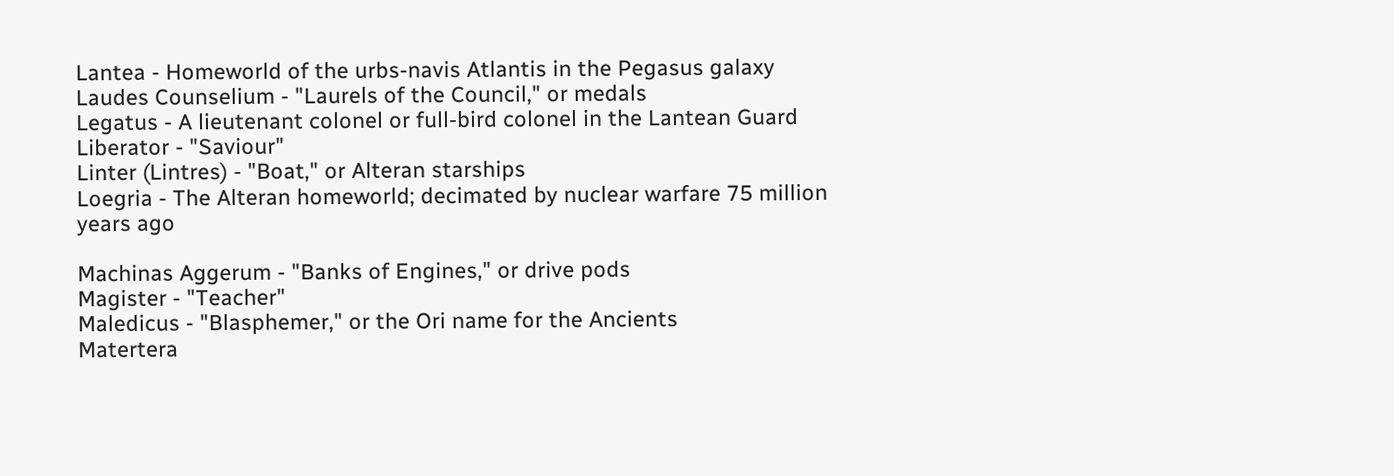Lantea - Homeworld of the urbs-navis Atlantis in the Pegasus galaxy
Laudes Counselium - "Laurels of the Council," or medals
Legatus - A lieutenant colonel or full-bird colonel in the Lantean Guard
Liberator - "Saviour"
Linter (Lintres) - "Boat," or Alteran starships
Loegria - The Alteran homeworld; decimated by nuclear warfare 75 million years ago

Machinas Aggerum - "Banks of Engines," or drive pods
Magister - "Teacher"
Maledicus - "Blasphemer," or the Ori name for the Ancients
Matertera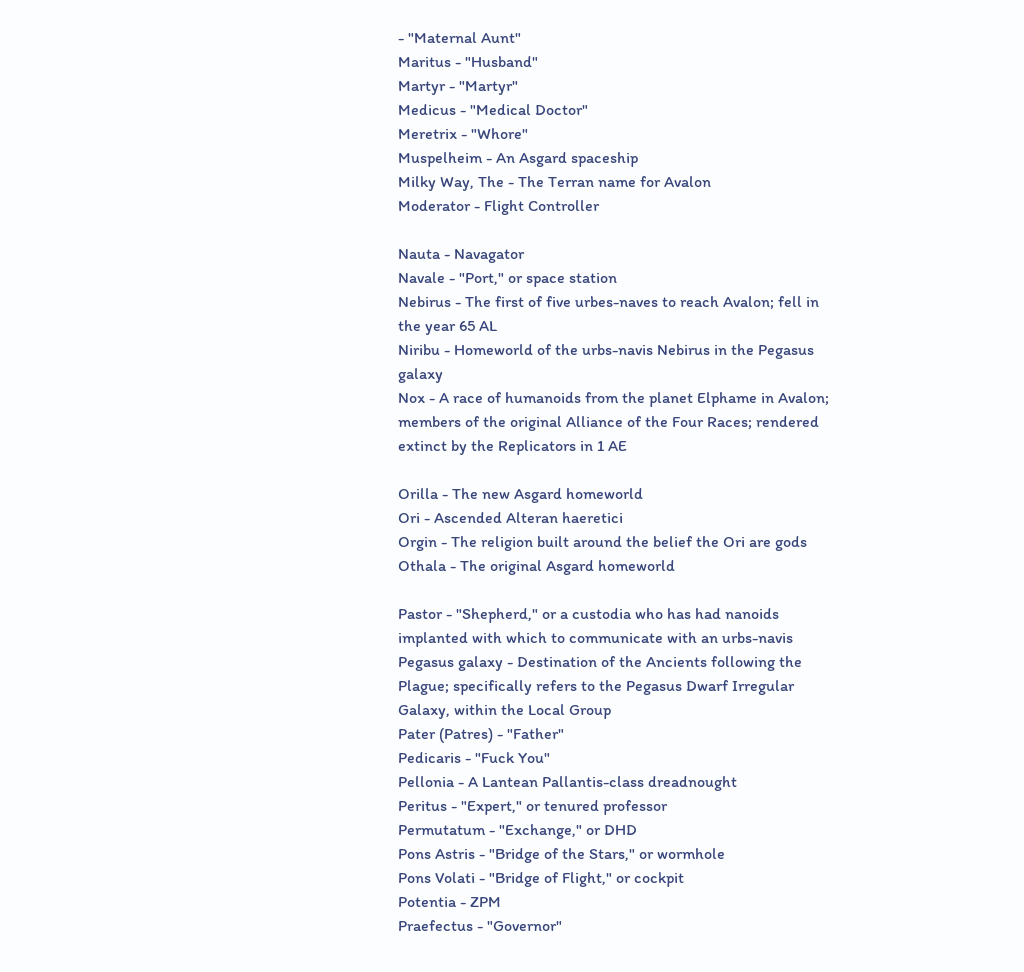- "Maternal Aunt"
Maritus - "Husband"
Martyr - "Martyr"
Medicus - "Medical Doctor"
Meretrix - "Whore"
Muspelheim - An Asgard spaceship
Milky Way, The - The Terran name for Avalon
Moderator - Flight Controller

Nauta - Navagator
Navale - "Port," or space station
Nebirus - The first of five urbes-naves to reach Avalon; fell in the year 65 AL
Niribu - Homeworld of the urbs-navis Nebirus in the Pegasus galaxy
Nox - A race of humanoids from the planet Elphame in Avalon; members of the original Alliance of the Four Races; rendered extinct by the Replicators in 1 AE

Orilla - The new Asgard homeworld
Ori - Ascended Alteran haeretici
Orgin - The religion built around the belief the Ori are gods
Othala - The original Asgard homeworld

Pastor - "Shepherd," or a custodia who has had nanoids implanted with which to communicate with an urbs-navis
Pegasus galaxy - Destination of the Ancients following the Plague; specifically refers to the Pegasus Dwarf Irregular Galaxy, within the Local Group
Pater (Patres) - "Father"
Pedicaris - "Fuck You"
Pellonia - A Lantean Pallantis-class dreadnought
Peritus - "Expert," or tenured professor
Permutatum - "Exchange," or DHD
Pons Astris - "Bridge of the Stars," or wormhole
Pons Volati - "Bridge of Flight," or cockpit
Potentia - ZPM
Praefectus - "Governor"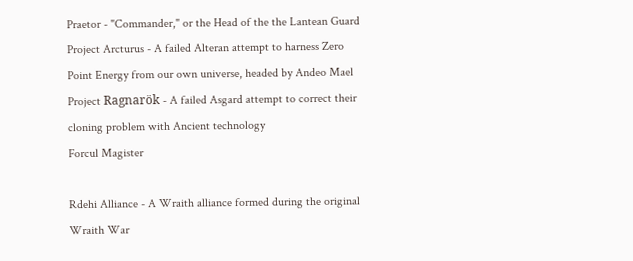Praetor - "Commander," or the Head of the the Lantean Guard
Project Arcturus - A failed Alteran attempt to harness Zero Point Energy from our own universe, headed by Andeo Mael
Project Ragnarök - A failed Asgard attempt to correct their cloning problem with Ancient technology
Forcul Magister

Rdehi Alliance - A Wraith alliance formed during the original Wraith War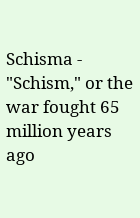Schisma - "Schism," or the war fought 65 million years ago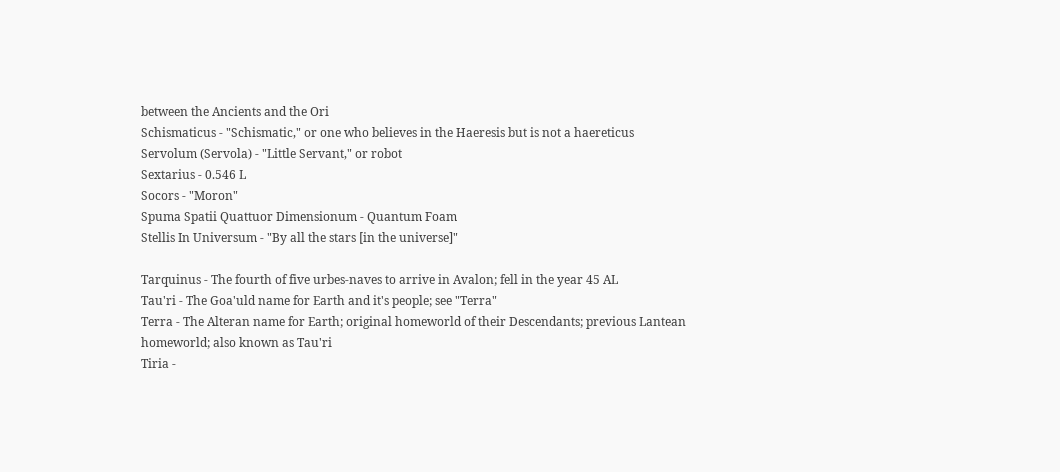between the Ancients and the Ori
Schismaticus - "Schismatic," or one who believes in the Haeresis but is not a haereticus
Servolum (Servola) - "Little Servant," or robot
Sextarius - 0.546 L
Socors - "Moron"
Spuma Spatii Quattuor Dimensionum - Quantum Foam
Stellis In Universum - "By all the stars [in the universe]"

Tarquinus - The fourth of five urbes-naves to arrive in Avalon; fell in the year 45 AL
Tau'ri - The Goa'uld name for Earth and it's people; see "Terra"
Terra - The Alteran name for Earth; original homeworld of their Descendants; previous Lantean homeworld; also known as Tau'ri
Tiria -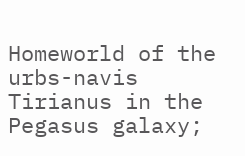Homeworld of the urbs-navis Tirianus in the Pegasus galaxy;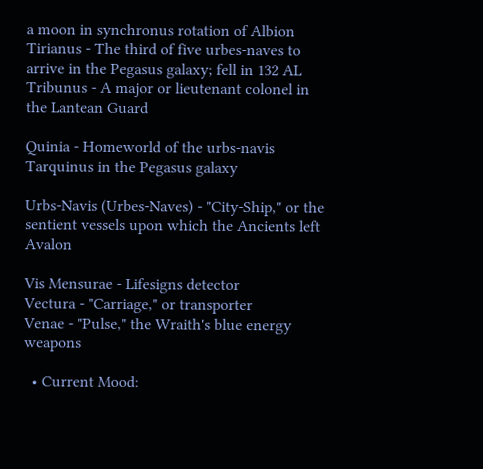a moon in synchronus rotation of Albion
Tirianus - The third of five urbes-naves to arrive in the Pegasus galaxy; fell in 132 AL
Tribunus - A major or lieutenant colonel in the Lantean Guard

Quinia - Homeworld of the urbs-navis Tarquinus in the Pegasus galaxy

Urbs-Navis (Urbes-Naves) - "City-Ship," or the sentient vessels upon which the Ancients left Avalon

Vis Mensurae - Lifesigns detector
Vectura - "Carriage," or transporter
Venae - "Pulse," the Wraith's blue energy weapons

  • Current Mood: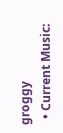groggy
  • Current Music: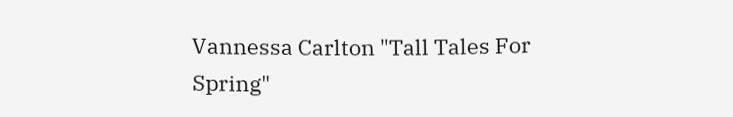Vannessa Carlton "Tall Tales For Spring"